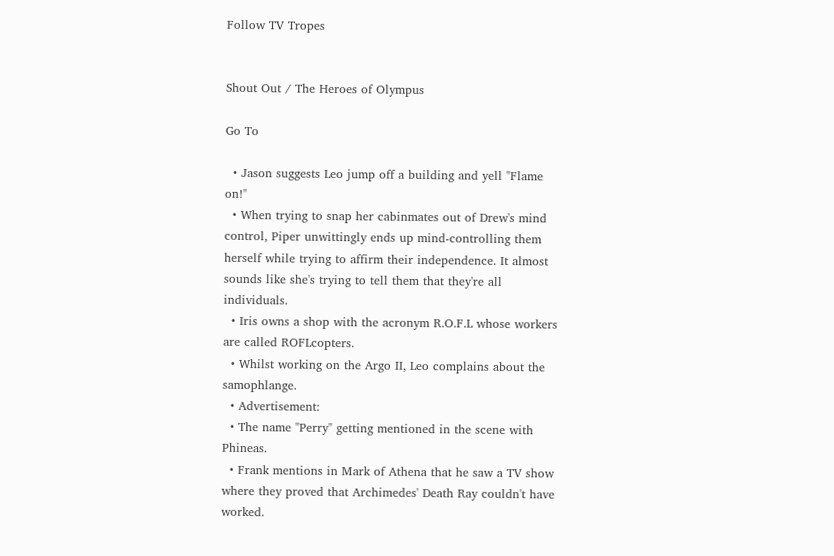Follow TV Tropes


Shout Out / The Heroes of Olympus

Go To

  • Jason suggests Leo jump off a building and yell "Flame on!"
  • When trying to snap her cabinmates out of Drew's mind control, Piper unwittingly ends up mind-controlling them herself while trying to affirm their independence. It almost sounds like she's trying to tell them that they're all individuals.
  • Iris owns a shop with the acronym R.O.F.L whose workers are called ROFLcopters.
  • Whilst working on the Argo II, Leo complains about the samophlange.
  • Advertisement:
  • The name "Perry" getting mentioned in the scene with Phineas.
  • Frank mentions in Mark of Athena that he saw a TV show where they proved that Archimedes' Death Ray couldn't have worked.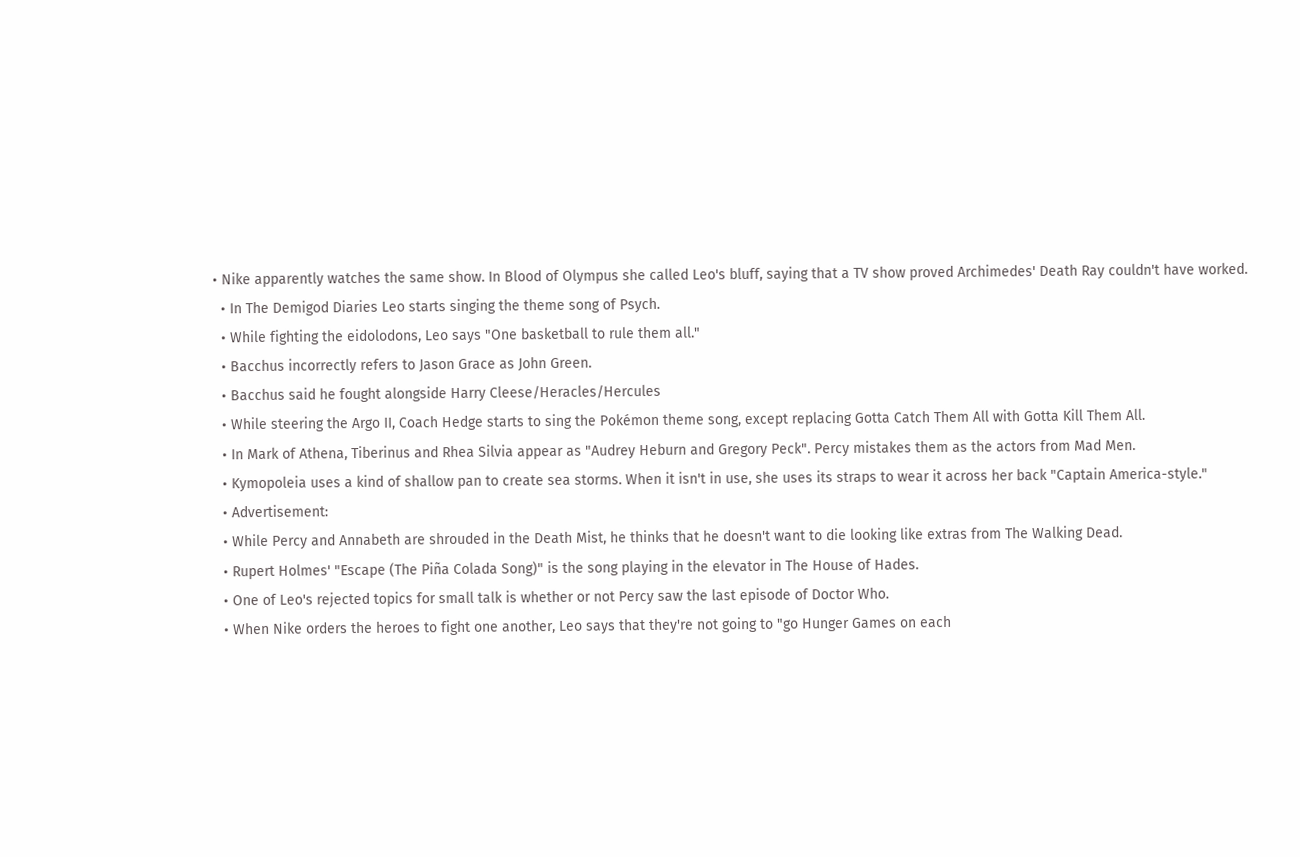• Nike apparently watches the same show. In Blood of Olympus she called Leo's bluff, saying that a TV show proved Archimedes' Death Ray couldn't have worked.
  • In The Demigod Diaries Leo starts singing the theme song of Psych.
  • While fighting the eidolodons, Leo says "One basketball to rule them all."
  • Bacchus incorrectly refers to Jason Grace as John Green.
  • Bacchus said he fought alongside Harry Cleese/Heracles/Hercules
  • While steering the Argo II, Coach Hedge starts to sing the Pokémon theme song, except replacing Gotta Catch Them All with Gotta Kill Them All.
  • In Mark of Athena, Tiberinus and Rhea Silvia appear as "Audrey Heburn and Gregory Peck". Percy mistakes them as the actors from Mad Men.
  • Kymopoleia uses a kind of shallow pan to create sea storms. When it isn't in use, she uses its straps to wear it across her back "Captain America-style."
  • Advertisement:
  • While Percy and Annabeth are shrouded in the Death Mist, he thinks that he doesn't want to die looking like extras from The Walking Dead.
  • Rupert Holmes' "Escape (The Piña Colada Song)" is the song playing in the elevator in The House of Hades.
  • One of Leo's rejected topics for small talk is whether or not Percy saw the last episode of Doctor Who.
  • When Nike orders the heroes to fight one another, Leo says that they're not going to "go Hunger Games on each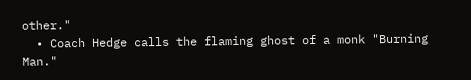other."
  • Coach Hedge calls the flaming ghost of a monk "Burning Man."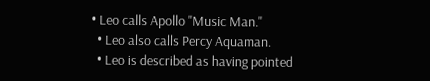• Leo calls Apollo "Music Man."
  • Leo also calls Percy Aquaman.
  • Leo is described as having pointed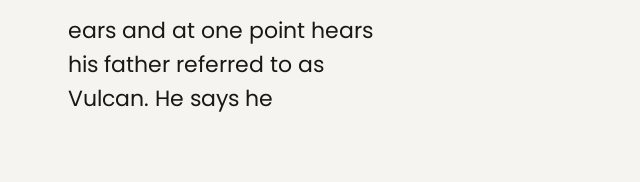ears and at one point hears his father referred to as Vulcan. He says he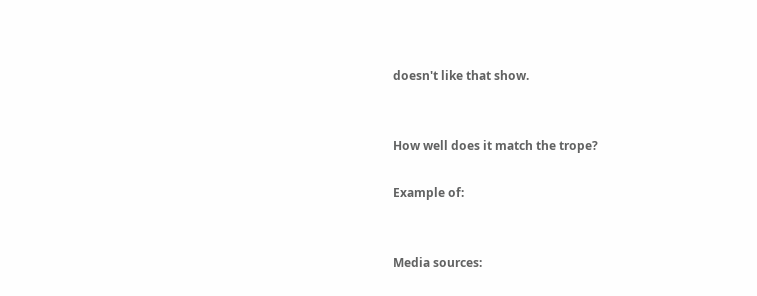doesn't like that show.


How well does it match the trope?

Example of:


Media sources: